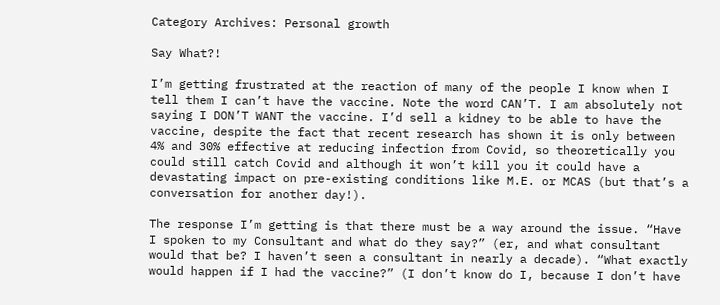Category Archives: Personal growth

Say What?!

I’m getting frustrated at the reaction of many of the people I know when I tell them I can’t have the vaccine. Note the word CAN’T. I am absolutely not saying I DON’T WANT the vaccine. I’d sell a kidney to be able to have the vaccine, despite the fact that recent research has shown it is only between 4% and 30% effective at reducing infection from Covid, so theoretically you could still catch Covid and although it won’t kill you it could have a devastating impact on pre-existing conditions like M.E. or MCAS (but that’s a conversation for another day!).

The response I’m getting is that there must be a way around the issue. “Have I spoken to my Consultant and what do they say?” (er, and what consultant would that be? I haven’t seen a consultant in nearly a decade). “What exactly would happen if I had the vaccine?” (I don’t know do I, because I don’t have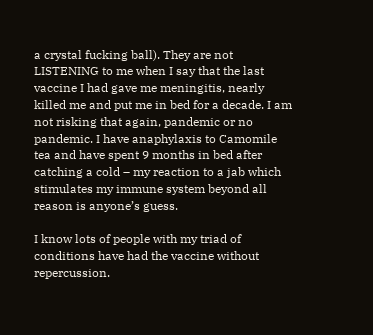a crystal fucking ball). They are not LISTENING to me when I say that the last vaccine I had gave me meningitis, nearly killed me and put me in bed for a decade. I am not risking that again, pandemic or no pandemic. I have anaphylaxis to Camomile tea and have spent 9 months in bed after catching a cold – my reaction to a jab which stimulates my immune system beyond all reason is anyone’s guess.

I know lots of people with my triad of conditions have had the vaccine without repercussion.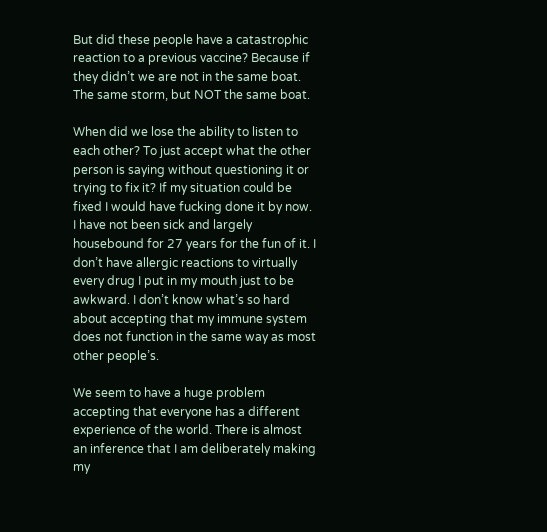But did these people have a catastrophic reaction to a previous vaccine? Because if they didn’t we are not in the same boat. The same storm, but NOT the same boat.

When did we lose the ability to listen to each other? To just accept what the other person is saying without questioning it or trying to fix it? If my situation could be fixed I would have fucking done it by now. I have not been sick and largely housebound for 27 years for the fun of it. I don’t have allergic reactions to virtually every drug I put in my mouth just to be awkward. I don’t know what’s so hard about accepting that my immune system does not function in the same way as most other people’s.

We seem to have a huge problem accepting that everyone has a different experience of the world. There is almost an inference that I am deliberately making my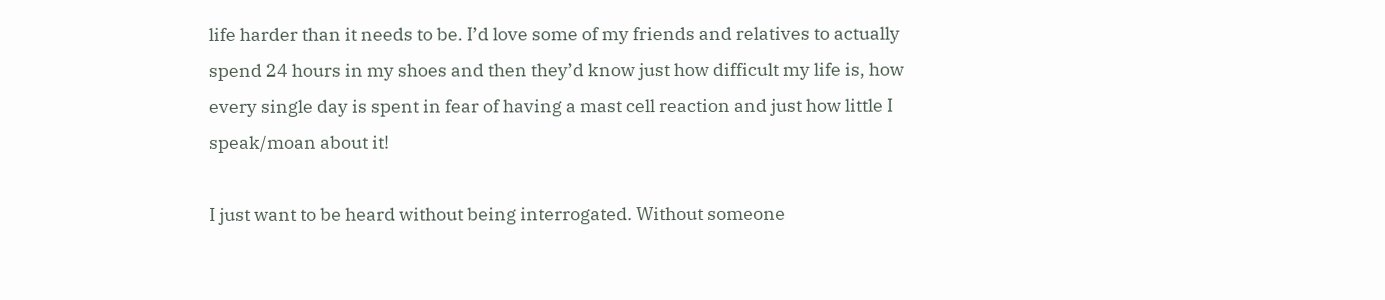life harder than it needs to be. I’d love some of my friends and relatives to actually spend 24 hours in my shoes and then they’d know just how difficult my life is, how every single day is spent in fear of having a mast cell reaction and just how little I speak/moan about it!

I just want to be heard without being interrogated. Without someone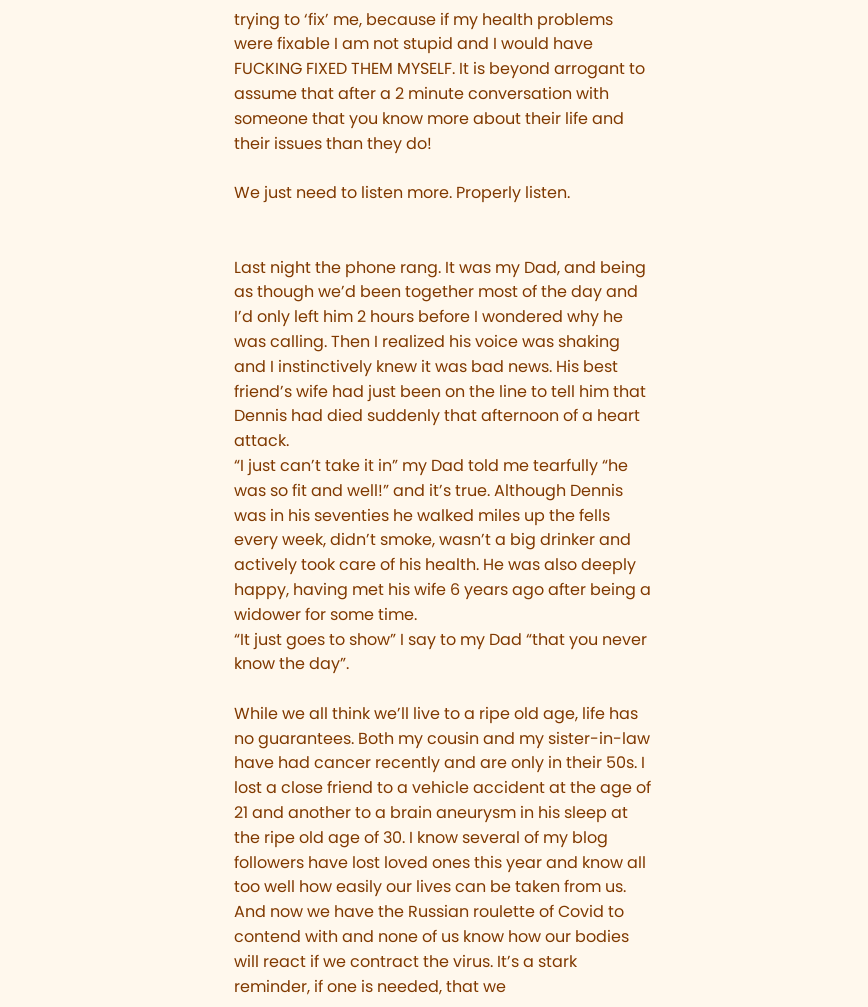trying to ‘fix’ me, because if my health problems were fixable I am not stupid and I would have FUCKING FIXED THEM MYSELF. It is beyond arrogant to assume that after a 2 minute conversation with someone that you know more about their life and their issues than they do!

We just need to listen more. Properly listen.


Last night the phone rang. It was my Dad, and being as though we’d been together most of the day and I’d only left him 2 hours before I wondered why he was calling. Then I realized his voice was shaking and I instinctively knew it was bad news. His best friend’s wife had just been on the line to tell him that Dennis had died suddenly that afternoon of a heart attack.
“I just can’t take it in” my Dad told me tearfully “he was so fit and well!” and it’s true. Although Dennis was in his seventies he walked miles up the fells every week, didn’t smoke, wasn’t a big drinker and actively took care of his health. He was also deeply happy, having met his wife 6 years ago after being a widower for some time.
“It just goes to show” I say to my Dad “that you never know the day”.

While we all think we’ll live to a ripe old age, life has no guarantees. Both my cousin and my sister-in-law have had cancer recently and are only in their 50s. I lost a close friend to a vehicle accident at the age of 21 and another to a brain aneurysm in his sleep at the ripe old age of 30. I know several of my blog followers have lost loved ones this year and know all too well how easily our lives can be taken from us. And now we have the Russian roulette of Covid to contend with and none of us know how our bodies will react if we contract the virus. It’s a stark reminder, if one is needed, that we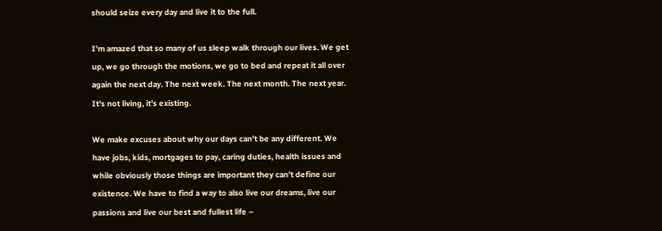should seize every day and live it to the full.

I’m amazed that so many of us sleep walk through our lives. We get up, we go through the motions, we go to bed and repeat it all over again the next day. The next week. The next month. The next year. It’s not living, it’s existing.

We make excuses about why our days can’t be any different. We have jobs, kids, mortgages to pay, caring duties, health issues and while obviously those things are important they can’t define our existence. We have to find a way to also live our dreams, live our passions and live our best and fullest life –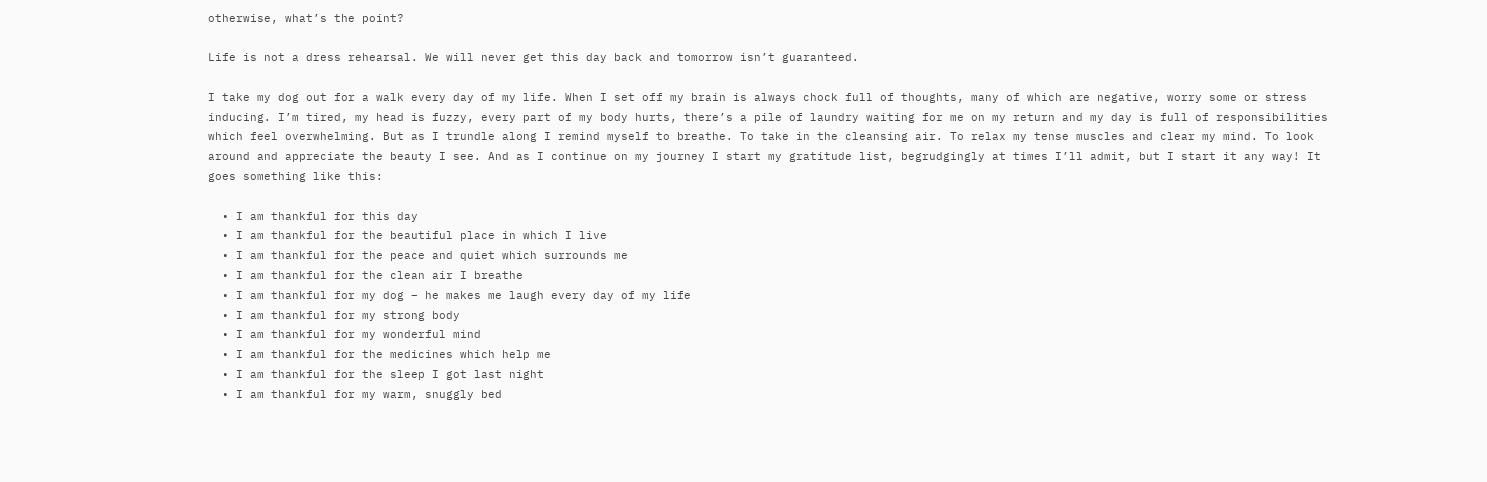otherwise, what’s the point?

Life is not a dress rehearsal. We will never get this day back and tomorrow isn’t guaranteed.

I take my dog out for a walk every day of my life. When I set off my brain is always chock full of thoughts, many of which are negative, worry some or stress inducing. I’m tired, my head is fuzzy, every part of my body hurts, there’s a pile of laundry waiting for me on my return and my day is full of responsibilities which feel overwhelming. But as I trundle along I remind myself to breathe. To take in the cleansing air. To relax my tense muscles and clear my mind. To look around and appreciate the beauty I see. And as I continue on my journey I start my gratitude list, begrudgingly at times I’ll admit, but I start it any way! It goes something like this:

  • I am thankful for this day
  • I am thankful for the beautiful place in which I live
  • I am thankful for the peace and quiet which surrounds me
  • I am thankful for the clean air I breathe
  • I am thankful for my dog – he makes me laugh every day of my life
  • I am thankful for my strong body
  • I am thankful for my wonderful mind
  • I am thankful for the medicines which help me
  • I am thankful for the sleep I got last night
  • I am thankful for my warm, snuggly bed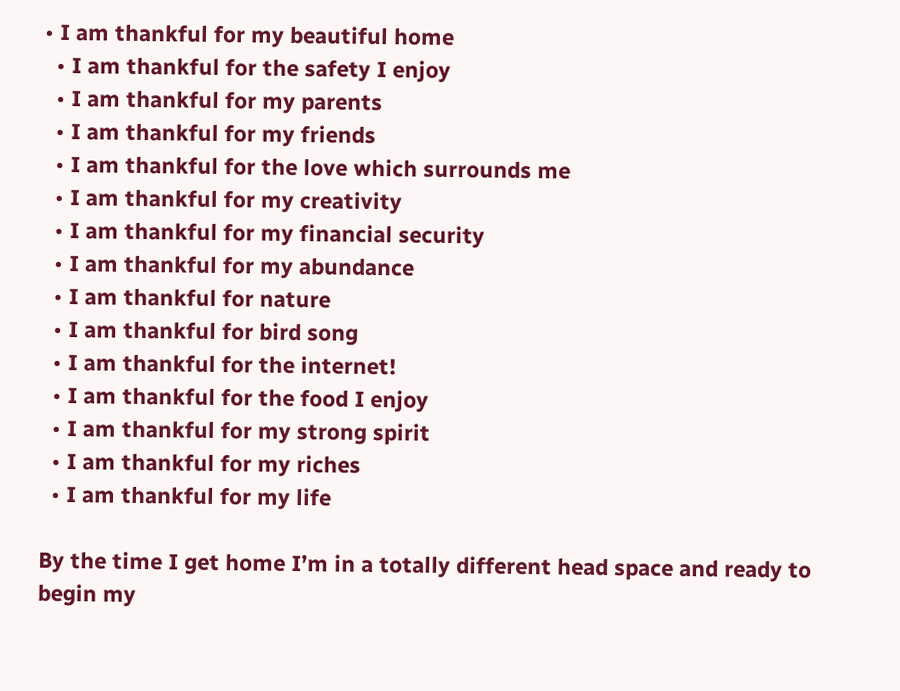• I am thankful for my beautiful home
  • I am thankful for the safety I enjoy
  • I am thankful for my parents
  • I am thankful for my friends
  • I am thankful for the love which surrounds me
  • I am thankful for my creativity
  • I am thankful for my financial security
  • I am thankful for my abundance
  • I am thankful for nature
  • I am thankful for bird song
  • I am thankful for the internet!
  • I am thankful for the food I enjoy
  • I am thankful for my strong spirit
  • I am thankful for my riches
  • I am thankful for my life

By the time I get home I’m in a totally different head space and ready to begin my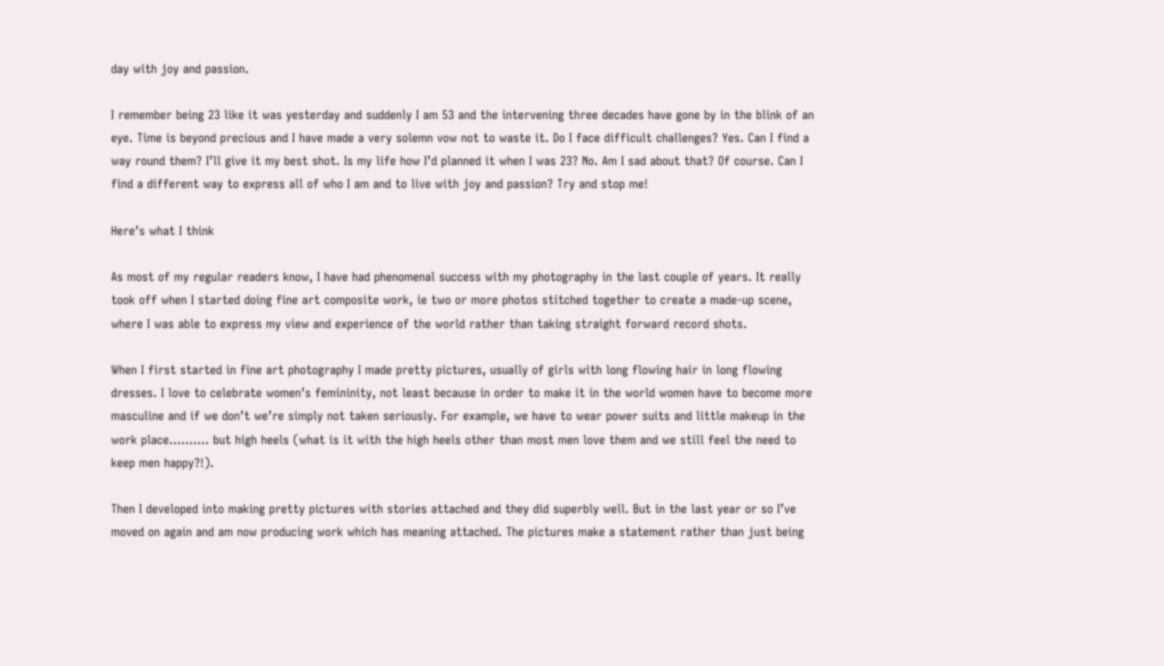day with joy and passion.

I remember being 23 like it was yesterday and suddenly I am 53 and the intervening three decades have gone by in the blink of an eye. Time is beyond precious and I have made a very solemn vow not to waste it. Do I face difficult challenges? Yes. Can I find a way round them? I’ll give it my best shot. Is my life how I’d planned it when I was 23? No. Am I sad about that? Of course. Can I find a different way to express all of who I am and to live with joy and passion? Try and stop me!

Here’s what I think

As most of my regular readers know, I have had phenomenal success with my photography in the last couple of years. It really took off when I started doing fine art composite work, ie two or more photos stitched together to create a made-up scene, where I was able to express my view and experience of the world rather than taking straight forward record shots.

When I first started in fine art photography I made pretty pictures, usually of girls with long flowing hair in long flowing dresses. I love to celebrate women’s femininity, not least because in order to make it in the world women have to become more masculine and if we don’t we’re simply not taken seriously. For example, we have to wear power suits and little makeup in the work place………. but high heels (what is it with the high heels other than most men love them and we still feel the need to keep men happy?!).

Then I developed into making pretty pictures with stories attached and they did superbly well. But in the last year or so I’ve moved on again and am now producing work which has meaning attached. The pictures make a statement rather than just being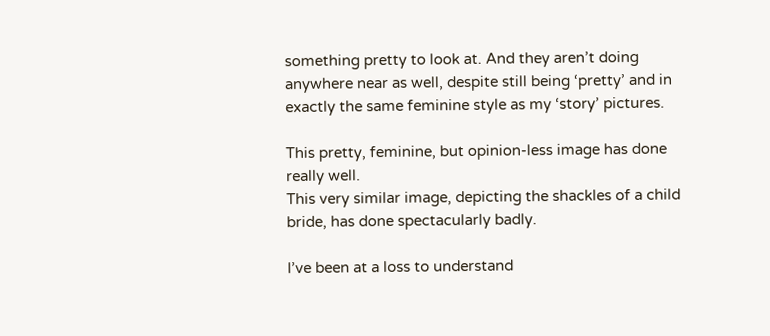something pretty to look at. And they aren’t doing anywhere near as well, despite still being ‘pretty’ and in exactly the same feminine style as my ‘story’ pictures.

This pretty, feminine, but opinion-less image has done really well.
This very similar image, depicting the shackles of a child bride, has done spectacularly badly.

I’ve been at a loss to understand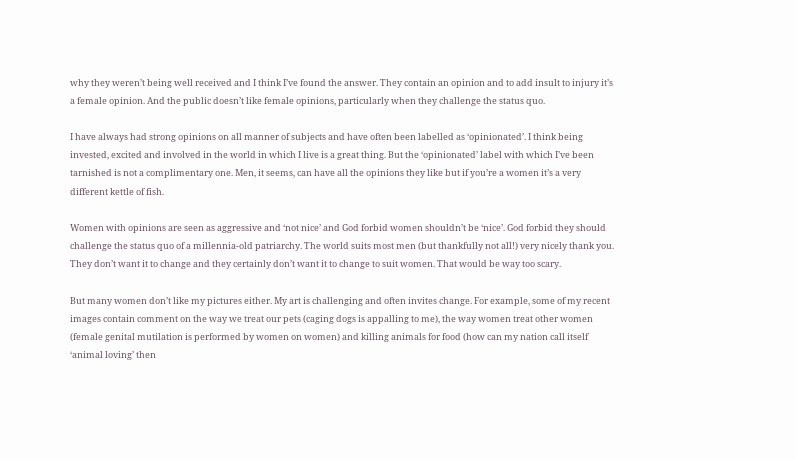why they weren’t being well received and I think I’ve found the answer. They contain an opinion and to add insult to injury it’s a female opinion. And the public doesn’t like female opinions, particularly when they challenge the status quo.

I have always had strong opinions on all manner of subjects and have often been labelled as ‘opinionated’. I think being invested, excited and involved in the world in which I live is a great thing. But the ‘opinionated’ label with which I’ve been tarnished is not a complimentary one. Men, it seems, can have all the opinions they like but if you’re a women it’s a very different kettle of fish.

Women with opinions are seen as aggressive and ‘not nice’ and God forbid women shouldn’t be ‘nice’. God forbid they should challenge the status quo of a millennia-old patriarchy. The world suits most men (but thankfully not all!) very nicely thank you. They don’t want it to change and they certainly don’t want it to change to suit women. That would be way too scary.

But many women don’t like my pictures either. My art is challenging and often invites change. For example, some of my recent images contain comment on the way we treat our pets (caging dogs is appalling to me), the way women treat other women (female genital mutilation is performed by women on women) and killing animals for food (how can my nation call itself ‘animal loving’ then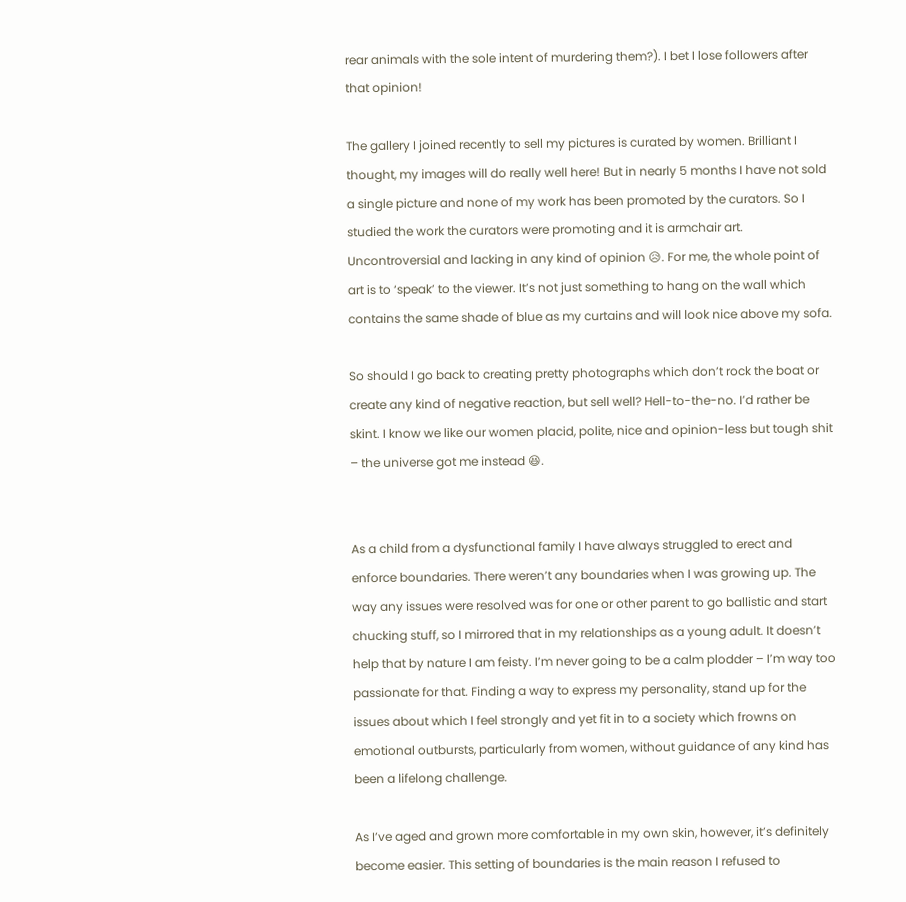rear animals with the sole intent of murdering them?). I bet I lose followers after that opinion!

The gallery I joined recently to sell my pictures is curated by women. Brilliant I thought, my images will do really well here! But in nearly 5 months I have not sold a single picture and none of my work has been promoted by the curators. So I studied the work the curators were promoting and it is armchair art. Uncontroversial and lacking in any kind of opinion 😥. For me, the whole point of art is to ‘speak’ to the viewer. It’s not just something to hang on the wall which contains the same shade of blue as my curtains and will look nice above my sofa.

So should I go back to creating pretty photographs which don’t rock the boat or create any kind of negative reaction, but sell well? Hell-to-the-no. I’d rather be skint. I know we like our women placid, polite, nice and opinion-less but tough shit – the universe got me instead 😆.


As a child from a dysfunctional family I have always struggled to erect and enforce boundaries. There weren’t any boundaries when I was growing up. The way any issues were resolved was for one or other parent to go ballistic and start chucking stuff, so I mirrored that in my relationships as a young adult. It doesn’t help that by nature I am feisty. I’m never going to be a calm plodder – I’m way too passionate for that. Finding a way to express my personality, stand up for the issues about which I feel strongly and yet fit in to a society which frowns on emotional outbursts, particularly from women, without guidance of any kind has been a lifelong challenge.

As I’ve aged and grown more comfortable in my own skin, however, it’s definitely become easier. This setting of boundaries is the main reason I refused to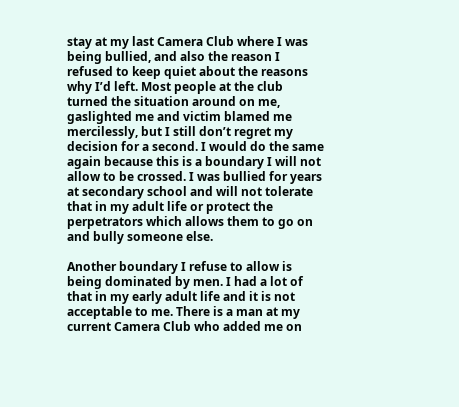stay at my last Camera Club where I was being bullied, and also the reason I refused to keep quiet about the reasons why I’d left. Most people at the club turned the situation around on me, gaslighted me and victim blamed me mercilessly, but I still don’t regret my decision for a second. I would do the same again because this is a boundary I will not allow to be crossed. I was bullied for years at secondary school and will not tolerate that in my adult life or protect the perpetrators which allows them to go on and bully someone else.

Another boundary I refuse to allow is being dominated by men. I had a lot of that in my early adult life and it is not acceptable to me. There is a man at my current Camera Club who added me on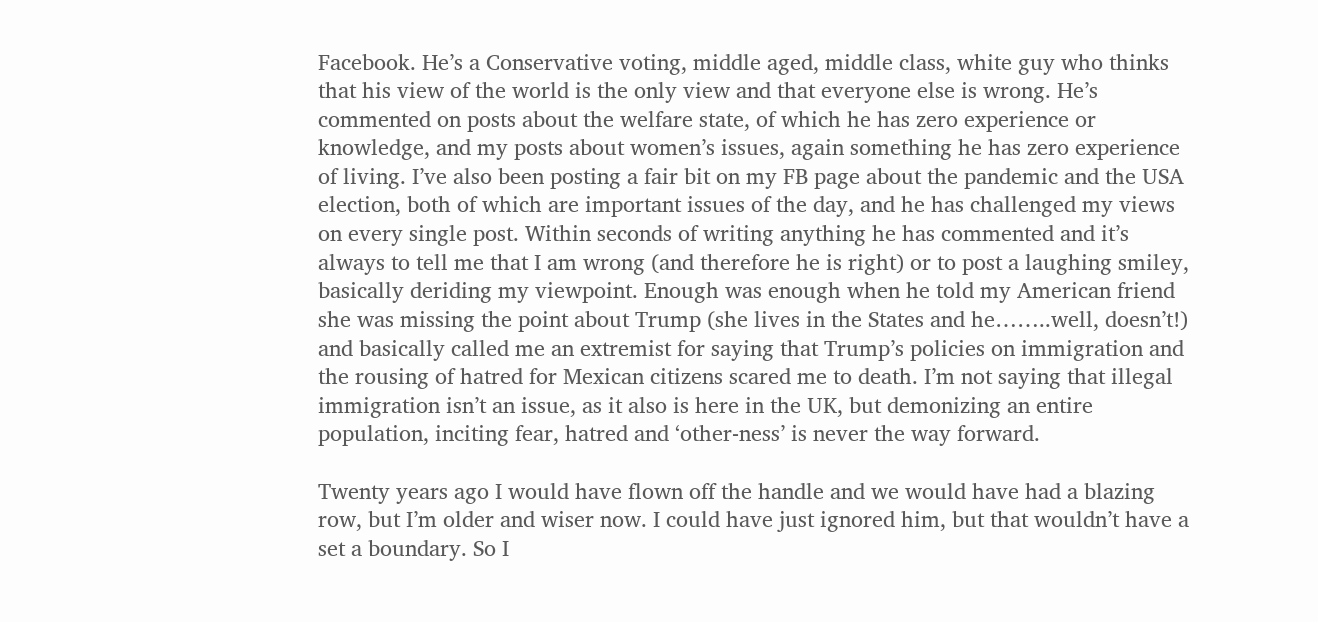Facebook. He’s a Conservative voting, middle aged, middle class, white guy who thinks that his view of the world is the only view and that everyone else is wrong. He’s commented on posts about the welfare state, of which he has zero experience or knowledge, and my posts about women’s issues, again something he has zero experience of living. I’ve also been posting a fair bit on my FB page about the pandemic and the USA election, both of which are important issues of the day, and he has challenged my views on every single post. Within seconds of writing anything he has commented and it’s always to tell me that I am wrong (and therefore he is right) or to post a laughing smiley, basically deriding my viewpoint. Enough was enough when he told my American friend she was missing the point about Trump (she lives in the States and he……..well, doesn’t!) and basically called me an extremist for saying that Trump’s policies on immigration and the rousing of hatred for Mexican citizens scared me to death. I’m not saying that illegal immigration isn’t an issue, as it also is here in the UK, but demonizing an entire population, inciting fear, hatred and ‘other-ness’ is never the way forward.

Twenty years ago I would have flown off the handle and we would have had a blazing row, but I’m older and wiser now. I could have just ignored him, but that wouldn’t have a set a boundary. So I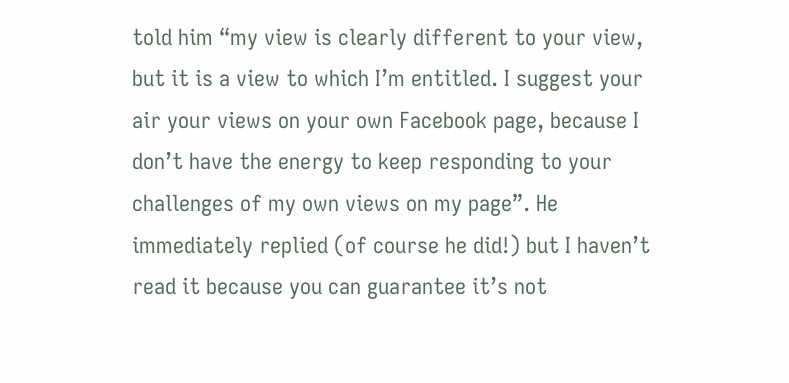told him “my view is clearly different to your view, but it is a view to which I’m entitled. I suggest your air your views on your own Facebook page, because I don’t have the energy to keep responding to your challenges of my own views on my page”. He immediately replied (of course he did!) but I haven’t read it because you can guarantee it’s not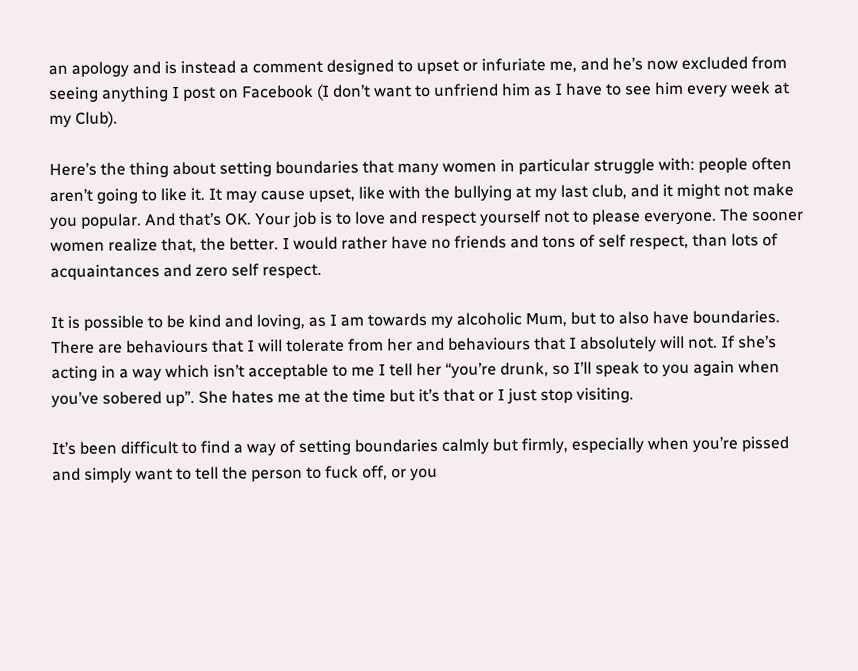an apology and is instead a comment designed to upset or infuriate me, and he’s now excluded from seeing anything I post on Facebook (I don’t want to unfriend him as I have to see him every week at my Club).

Here’s the thing about setting boundaries that many women in particular struggle with: people often aren’t going to like it. It may cause upset, like with the bullying at my last club, and it might not make you popular. And that’s OK. Your job is to love and respect yourself not to please everyone. The sooner women realize that, the better. I would rather have no friends and tons of self respect, than lots of acquaintances and zero self respect.

It is possible to be kind and loving, as I am towards my alcoholic Mum, but to also have boundaries. There are behaviours that I will tolerate from her and behaviours that I absolutely will not. If she’s acting in a way which isn’t acceptable to me I tell her “you’re drunk, so I’ll speak to you again when you’ve sobered up”. She hates me at the time but it’s that or I just stop visiting.

It’s been difficult to find a way of setting boundaries calmly but firmly, especially when you’re pissed and simply want to tell the person to fuck off, or you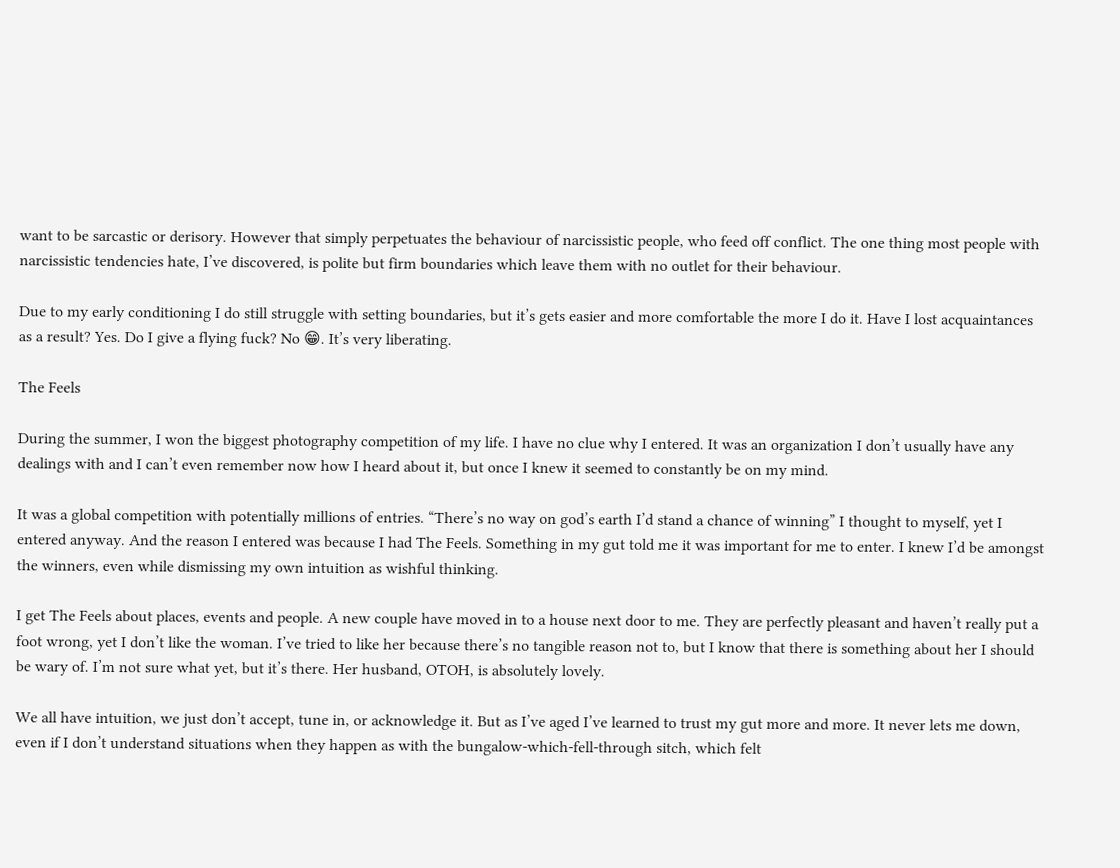want to be sarcastic or derisory. However that simply perpetuates the behaviour of narcissistic people, who feed off conflict. The one thing most people with narcissistic tendencies hate, I’ve discovered, is polite but firm boundaries which leave them with no outlet for their behaviour.

Due to my early conditioning I do still struggle with setting boundaries, but it’s gets easier and more comfortable the more I do it. Have I lost acquaintances as a result? Yes. Do I give a flying fuck? No 😁. It’s very liberating.

The Feels

During the summer, I won the biggest photography competition of my life. I have no clue why I entered. It was an organization I don’t usually have any dealings with and I can’t even remember now how I heard about it, but once I knew it seemed to constantly be on my mind.

It was a global competition with potentially millions of entries. “There’s no way on god’s earth I’d stand a chance of winning” I thought to myself, yet I entered anyway. And the reason I entered was because I had The Feels. Something in my gut told me it was important for me to enter. I knew I’d be amongst the winners, even while dismissing my own intuition as wishful thinking.

I get The Feels about places, events and people. A new couple have moved in to a house next door to me. They are perfectly pleasant and haven’t really put a foot wrong, yet I don’t like the woman. I’ve tried to like her because there’s no tangible reason not to, but I know that there is something about her I should be wary of. I’m not sure what yet, but it’s there. Her husband, OTOH, is absolutely lovely.

We all have intuition, we just don’t accept, tune in, or acknowledge it. But as I’ve aged I’ve learned to trust my gut more and more. It never lets me down, even if I don’t understand situations when they happen as with the bungalow-which-fell-through sitch, which felt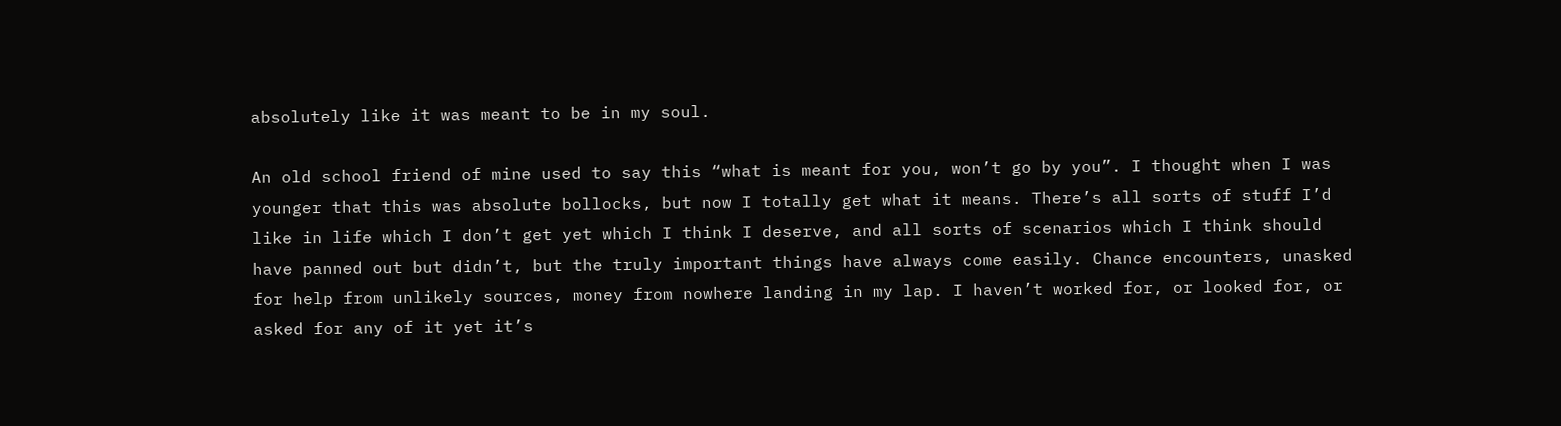absolutely like it was meant to be in my soul.

An old school friend of mine used to say this “what is meant for you, won’t go by you”. I thought when I was younger that this was absolute bollocks, but now I totally get what it means. There’s all sorts of stuff I’d like in life which I don’t get yet which I think I deserve, and all sorts of scenarios which I think should have panned out but didn’t, but the truly important things have always come easily. Chance encounters, unasked for help from unlikely sources, money from nowhere landing in my lap. I haven’t worked for, or looked for, or asked for any of it yet it’s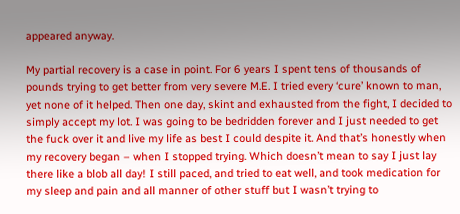appeared anyway.

My partial recovery is a case in point. For 6 years I spent tens of thousands of pounds trying to get better from very severe M.E. I tried every ‘cure’ known to man, yet none of it helped. Then one day, skint and exhausted from the fight, I decided to simply accept my lot. I was going to be bedridden forever and I just needed to get the fuck over it and live my life as best I could despite it. And that’s honestly when my recovery began – when I stopped trying. Which doesn’t mean to say I just lay there like a blob all day! I still paced, and tried to eat well, and took medication for my sleep and pain and all manner of other stuff but I wasn’t trying to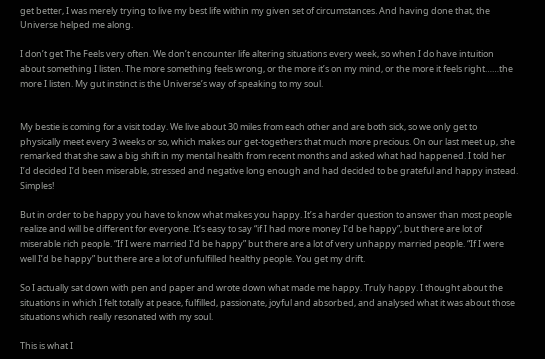get better, I was merely trying to live my best life within my given set of circumstances. And having done that, the Universe helped me along.

I don’t get The Feels very often. We don’t encounter life altering situations every week, so when I do have intuition about something I listen. The more something feels wrong, or the more it’s on my mind, or the more it feels right……the more I listen. My gut instinct is the Universe’s way of speaking to my soul.


My bestie is coming for a visit today. We live about 30 miles from each other and are both sick, so we only get to physically meet every 3 weeks or so, which makes our get-togethers that much more precious. On our last meet up, she remarked that she saw a big shift in my mental health from recent months and asked what had happened. I told her I’d decided I’d been miserable, stressed and negative long enough and had decided to be grateful and happy instead. Simples!

But in order to be happy you have to know what makes you happy. It’s a harder question to answer than most people realize and will be different for everyone. It’s easy to say “if I had more money I’d be happy”, but there are lot of miserable rich people. “If I were married I’d be happy” but there are a lot of very unhappy married people. “If I were well I’d be happy” but there are a lot of unfulfilled healthy people. You get my drift.

So I actually sat down with pen and paper and wrote down what made me happy. Truly happy. I thought about the situations in which I felt totally at peace, fulfilled, passionate, joyful and absorbed, and analysed what it was about those situations which really resonated with my soul.

This is what I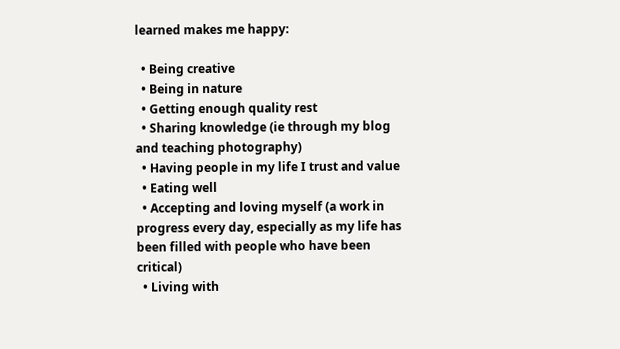learned makes me happy:

  • Being creative
  • Being in nature
  • Getting enough quality rest
  • Sharing knowledge (ie through my blog and teaching photography)
  • Having people in my life I trust and value
  • Eating well
  • Accepting and loving myself (a work in progress every day, especially as my life has been filled with people who have been critical)
  • Living with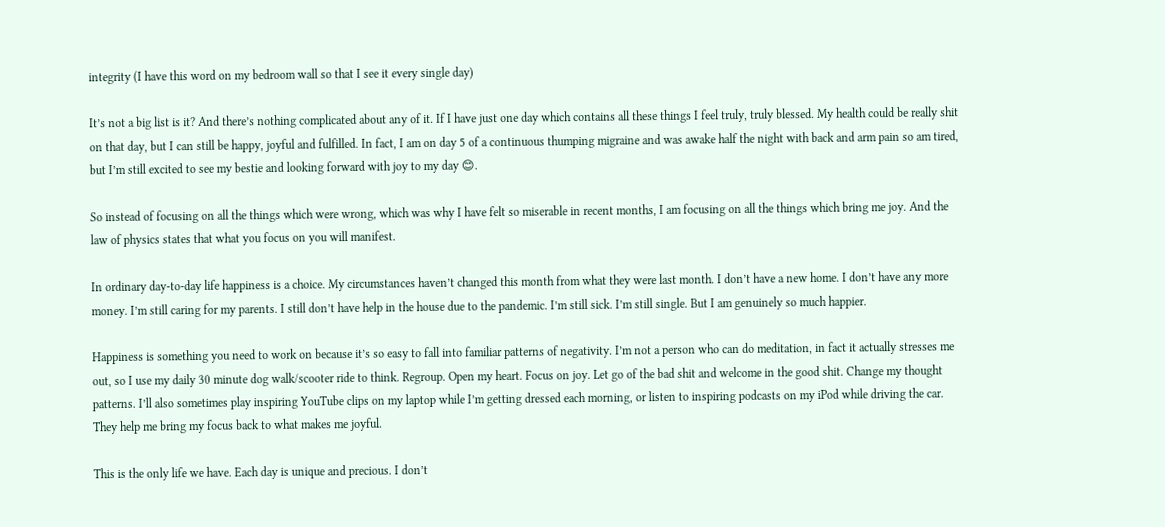integrity (I have this word on my bedroom wall so that I see it every single day)

It’s not a big list is it? And there’s nothing complicated about any of it. If I have just one day which contains all these things I feel truly, truly blessed. My health could be really shit on that day, but I can still be happy, joyful and fulfilled. In fact, I am on day 5 of a continuous thumping migraine and was awake half the night with back and arm pain so am tired, but I’m still excited to see my bestie and looking forward with joy to my day 😊.

So instead of focusing on all the things which were wrong, which was why I have felt so miserable in recent months, I am focusing on all the things which bring me joy. And the law of physics states that what you focus on you will manifest.

In ordinary day-to-day life happiness is a choice. My circumstances haven’t changed this month from what they were last month. I don’t have a new home. I don’t have any more money. I’m still caring for my parents. I still don’t have help in the house due to the pandemic. I’m still sick. I’m still single. But I am genuinely so much happier.

Happiness is something you need to work on because it’s so easy to fall into familiar patterns of negativity. I’m not a person who can do meditation, in fact it actually stresses me out, so I use my daily 30 minute dog walk/scooter ride to think. Regroup. Open my heart. Focus on joy. Let go of the bad shit and welcome in the good shit. Change my thought patterns. I’ll also sometimes play inspiring YouTube clips on my laptop while I’m getting dressed each morning, or listen to inspiring podcasts on my iPod while driving the car. They help me bring my focus back to what makes me joyful.

This is the only life we have. Each day is unique and precious. I don’t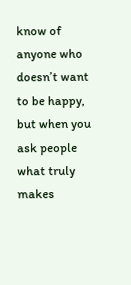know of anyone who doesn’t want to be happy, but when you ask people what truly makes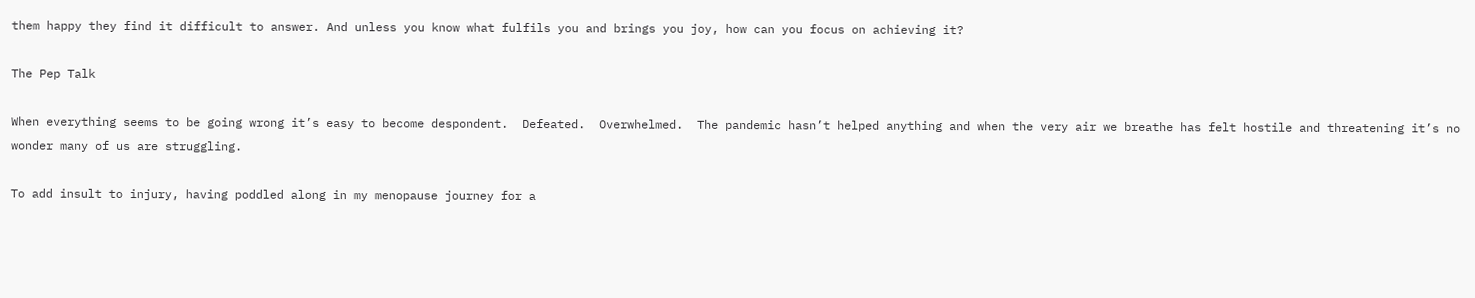them happy they find it difficult to answer. And unless you know what fulfils you and brings you joy, how can you focus on achieving it?

The Pep Talk

When everything seems to be going wrong it’s easy to become despondent.  Defeated.  Overwhelmed.  The pandemic hasn’t helped anything and when the very air we breathe has felt hostile and threatening it’s no wonder many of us are struggling.

To add insult to injury, having poddled along in my menopause journey for a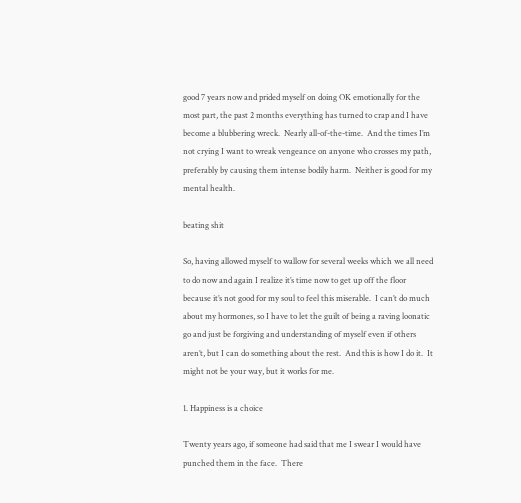good 7 years now and prided myself on doing OK emotionally for the most part, the past 2 months everything has turned to crap and I have become a blubbering wreck.  Nearly all-of-the-time.  And the times I’m not crying I want to wreak vengeance on anyone who crosses my path, preferably by causing them intense bodily harm.  Neither is good for my mental health.

beating shit

So, having allowed myself to wallow for several weeks which we all need to do now and again I realize it’s time now to get up off the floor because it’s not good for my soul to feel this miserable.  I can’t do much about my hormones, so I have to let the guilt of being a raving loonatic go and just be forgiving and understanding of myself even if others aren’t, but I can do something about the rest.  And this is how I do it.  It might not be your way, but it works for me.

1. Happiness is a choice

Twenty years ago, if someone had said that me I swear I would have punched them in the face.  There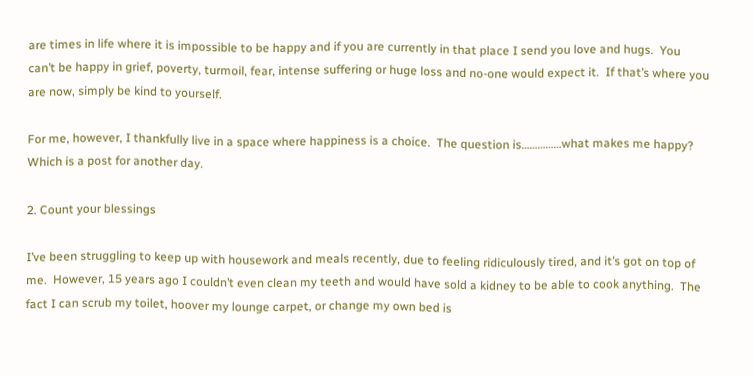are times in life where it is impossible to be happy and if you are currently in that place I send you love and hugs.  You can’t be happy in grief, poverty, turmoil, fear, intense suffering or huge loss and no-one would expect it.  If that’s where you are now, simply be kind to yourself.

For me, however, I thankfully live in a space where happiness is a choice.  The question is……………what makes me happy?  Which is a post for another day.

2. Count your blessings

I’ve been struggling to keep up with housework and meals recently, due to feeling ridiculously tired, and it’s got on top of me.  However, 15 years ago I couldn’t even clean my teeth and would have sold a kidney to be able to cook anything.  The fact I can scrub my toilet, hoover my lounge carpet, or change my own bed is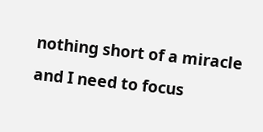nothing short of a miracle and I need to focus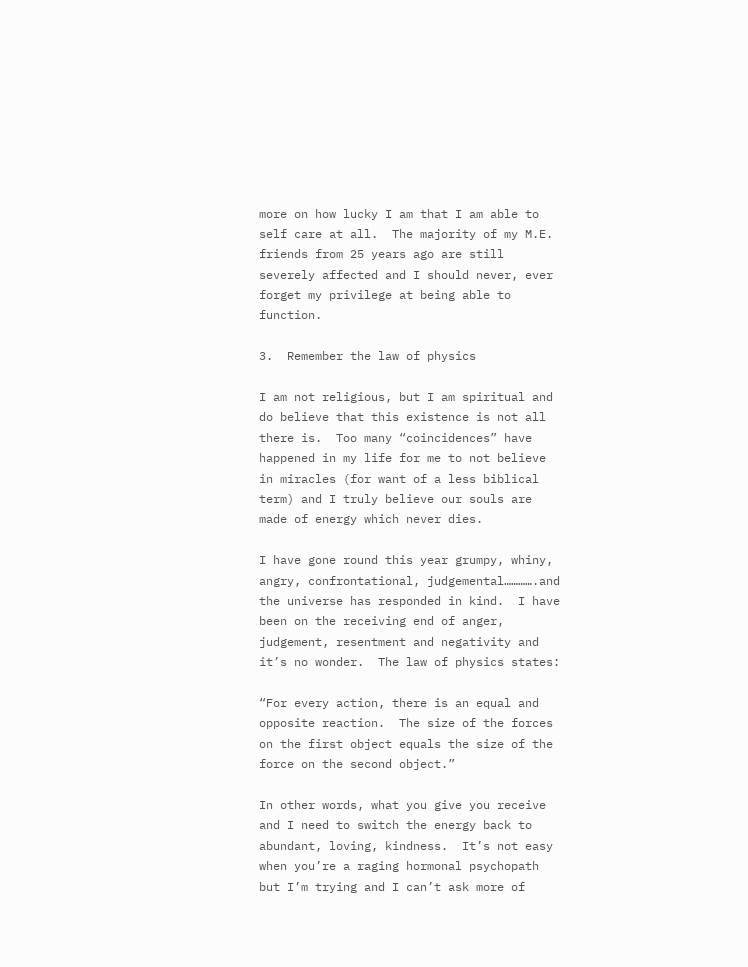more on how lucky I am that I am able to self care at all.  The majority of my M.E. friends from 25 years ago are still severely affected and I should never, ever forget my privilege at being able to function.

3.  Remember the law of physics

I am not religious, but I am spiritual and do believe that this existence is not all there is.  Too many “coincidences” have happened in my life for me to not believe in miracles (for want of a less biblical term) and I truly believe our souls are made of energy which never dies.

I have gone round this year grumpy, whiny, angry, confrontational, judgemental………….and the universe has responded in kind.  I have been on the receiving end of anger, judgement, resentment and negativity and it’s no wonder.  The law of physics states:

“For every action, there is an equal and opposite reaction.  The size of the forces on the first object equals the size of the force on the second object.”

In other words, what you give you receive and I need to switch the energy back to abundant, loving, kindness.  It’s not easy when you’re a raging hormonal psychopath but I’m trying and I can’t ask more of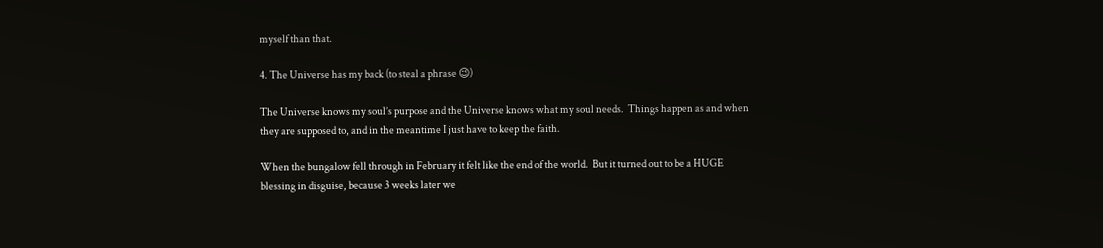myself than that.

4. The Universe has my back (to steal a phrase 😉)

The Universe knows my soul’s purpose and the Universe knows what my soul needs.  Things happen as and when they are supposed to, and in the meantime I just have to keep the faith.

When the bungalow fell through in February it felt like the end of the world.  But it turned out to be a HUGE blessing in disguise, because 3 weeks later we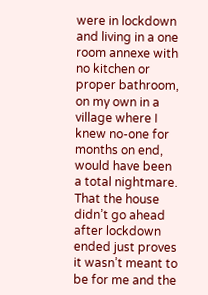were in lockdown and living in a one room annexe with no kitchen or proper bathroom, on my own in a village where I knew no-one for months on end, would have been a total nightmare.  That the house didn’t go ahead after lockdown ended just proves it wasn’t meant to be for me and the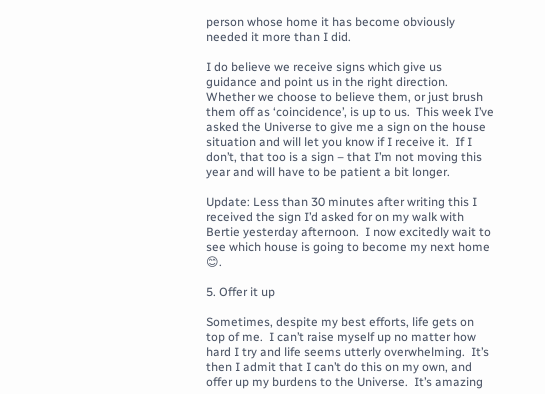person whose home it has become obviously needed it more than I did.

I do believe we receive signs which give us guidance and point us in the right direction.  Whether we choose to believe them, or just brush them off as ‘coincidence’, is up to us.  This week I’ve asked the Universe to give me a sign on the house situation and will let you know if I receive it.  If I don’t, that too is a sign – that I’m not moving this year and will have to be patient a bit longer.

Update: Less than 30 minutes after writing this I received the sign I’d asked for on my walk with Bertie yesterday afternoon.  I now excitedly wait to see which house is going to become my next home 😊.

5. Offer it up

Sometimes, despite my best efforts, life gets on top of me.  I can’t raise myself up no matter how hard I try and life seems utterly overwhelming.  It’s then I admit that I can’t do this on my own, and offer up my burdens to the Universe.  It’s amazing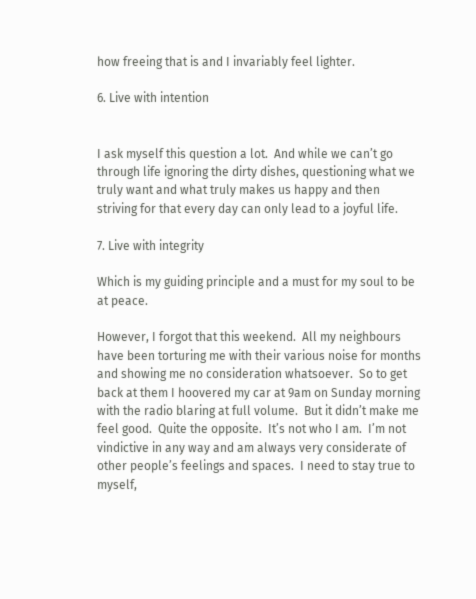how freeing that is and I invariably feel lighter.

6. Live with intention


I ask myself this question a lot.  And while we can’t go through life ignoring the dirty dishes, questioning what we truly want and what truly makes us happy and then striving for that every day can only lead to a joyful life.

7. Live with integrity

Which is my guiding principle and a must for my soul to be at peace.

However, I forgot that this weekend.  All my neighbours have been torturing me with their various noise for months and showing me no consideration whatsoever.  So to get back at them I hoovered my car at 9am on Sunday morning with the radio blaring at full volume.  But it didn’t make me feel good.  Quite the opposite.  It’s not who I am.  I’m not vindictive in any way and am always very considerate of other people’s feelings and spaces.  I need to stay true to myself,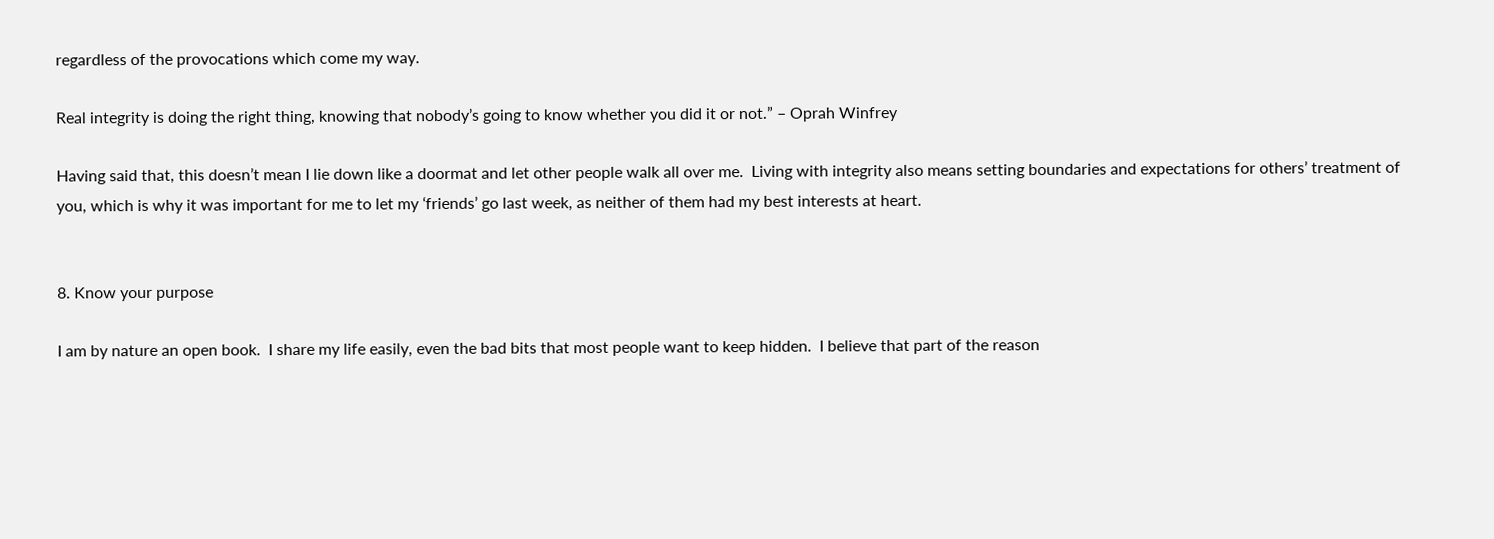regardless of the provocations which come my way.

Real integrity is doing the right thing, knowing that nobody’s going to know whether you did it or not.” – Oprah Winfrey

Having said that, this doesn’t mean I lie down like a doormat and let other people walk all over me.  Living with integrity also means setting boundaries and expectations for others’ treatment of you, which is why it was important for me to let my ‘friends’ go last week, as neither of them had my best interests at heart.


8. Know your purpose

I am by nature an open book.  I share my life easily, even the bad bits that most people want to keep hidden.  I believe that part of the reason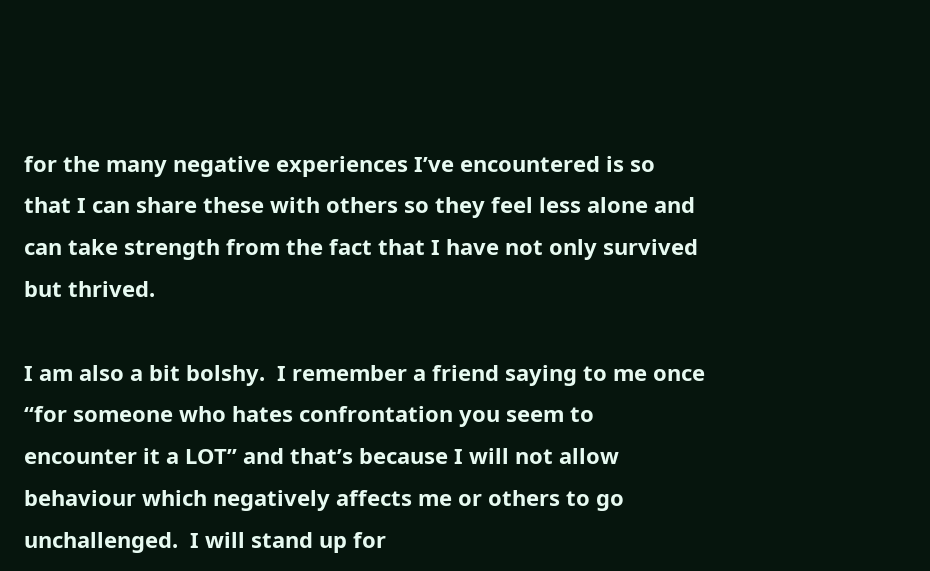for the many negative experiences I’ve encountered is so that I can share these with others so they feel less alone and can take strength from the fact that I have not only survived but thrived.

I am also a bit bolshy.  I remember a friend saying to me once “for someone who hates confrontation you seem to encounter it a LOT” and that’s because I will not allow behaviour which negatively affects me or others to go unchallenged.  I will stand up for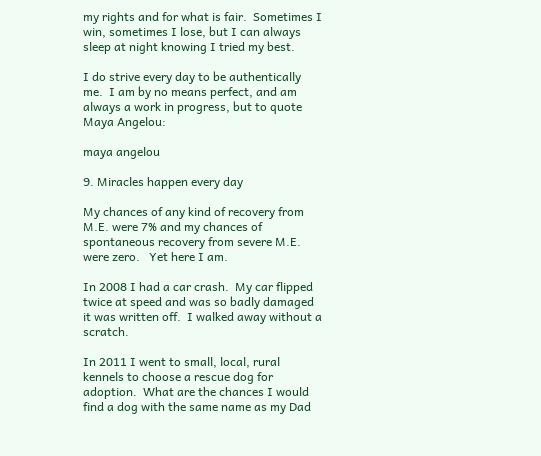my rights and for what is fair.  Sometimes I win, sometimes I lose, but I can always sleep at night knowing I tried my best.

I do strive every day to be authentically me.  I am by no means perfect, and am always a work in progress, but to quote Maya Angelou:

maya angelou

9. Miracles happen every day

My chances of any kind of recovery from M.E. were 7% and my chances of spontaneous recovery from severe M.E. were zero.   Yet here I am.

In 2008 I had a car crash.  My car flipped twice at speed and was so badly damaged it was written off.  I walked away without a scratch.

In 2011 I went to small, local, rural kennels to choose a rescue dog for adoption.  What are the chances I would find a dog with the same name as my Dad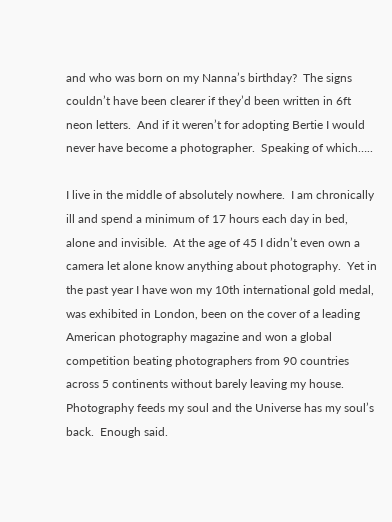and who was born on my Nanna’s birthday?  The signs couldn’t have been clearer if they’d been written in 6ft neon letters.  And if it weren’t for adopting Bertie I would never have become a photographer.  Speaking of which…..

I live in the middle of absolutely nowhere.  I am chronically ill and spend a minimum of 17 hours each day in bed, alone and invisible.  At the age of 45 I didn’t even own a camera let alone know anything about photography.  Yet in the past year I have won my 10th international gold medal, was exhibited in London, been on the cover of a leading American photography magazine and won a global competition beating photographers from 90 countries across 5 continents without barely leaving my house.  Photography feeds my soul and the Universe has my soul’s back.  Enough said.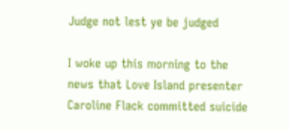Judge not lest ye be judged

I woke up this morning to the news that Love Island presenter Caroline Flack committed suicide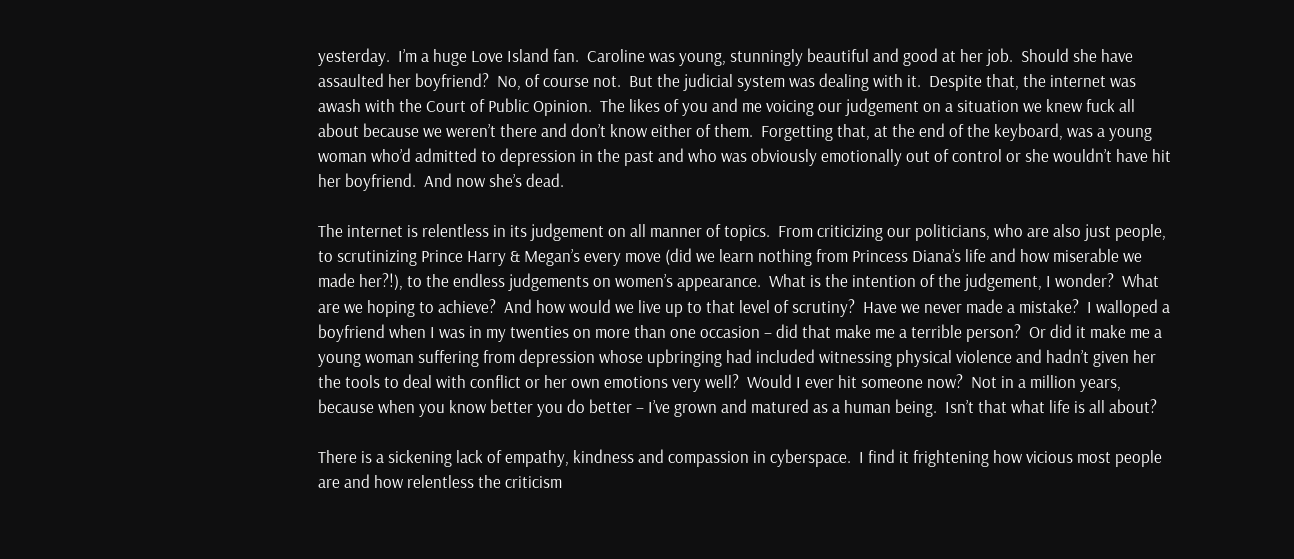yesterday.  I’m a huge Love Island fan.  Caroline was young, stunningly beautiful and good at her job.  Should she have assaulted her boyfriend?  No, of course not.  But the judicial system was dealing with it.  Despite that, the internet was awash with the Court of Public Opinion.  The likes of you and me voicing our judgement on a situation we knew fuck all about because we weren’t there and don’t know either of them.  Forgetting that, at the end of the keyboard, was a young woman who’d admitted to depression in the past and who was obviously emotionally out of control or she wouldn’t have hit her boyfriend.  And now she’s dead.

The internet is relentless in its judgement on all manner of topics.  From criticizing our politicians, who are also just people, to scrutinizing Prince Harry & Megan’s every move (did we learn nothing from Princess Diana’s life and how miserable we made her?!), to the endless judgements on women’s appearance.  What is the intention of the judgement, I wonder?  What are we hoping to achieve?  And how would we live up to that level of scrutiny?  Have we never made a mistake?  I walloped a boyfriend when I was in my twenties on more than one occasion – did that make me a terrible person?  Or did it make me a young woman suffering from depression whose upbringing had included witnessing physical violence and hadn’t given her the tools to deal with conflict or her own emotions very well?  Would I ever hit someone now?  Not in a million years, because when you know better you do better – I’ve grown and matured as a human being.  Isn’t that what life is all about?

There is a sickening lack of empathy, kindness and compassion in cyberspace.  I find it frightening how vicious most people are and how relentless the criticism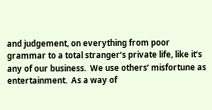and judgement, on everything from poor grammar to a total stranger’s private life, like it’s any of our business.  We use others’ misfortune as entertainment.  As a way of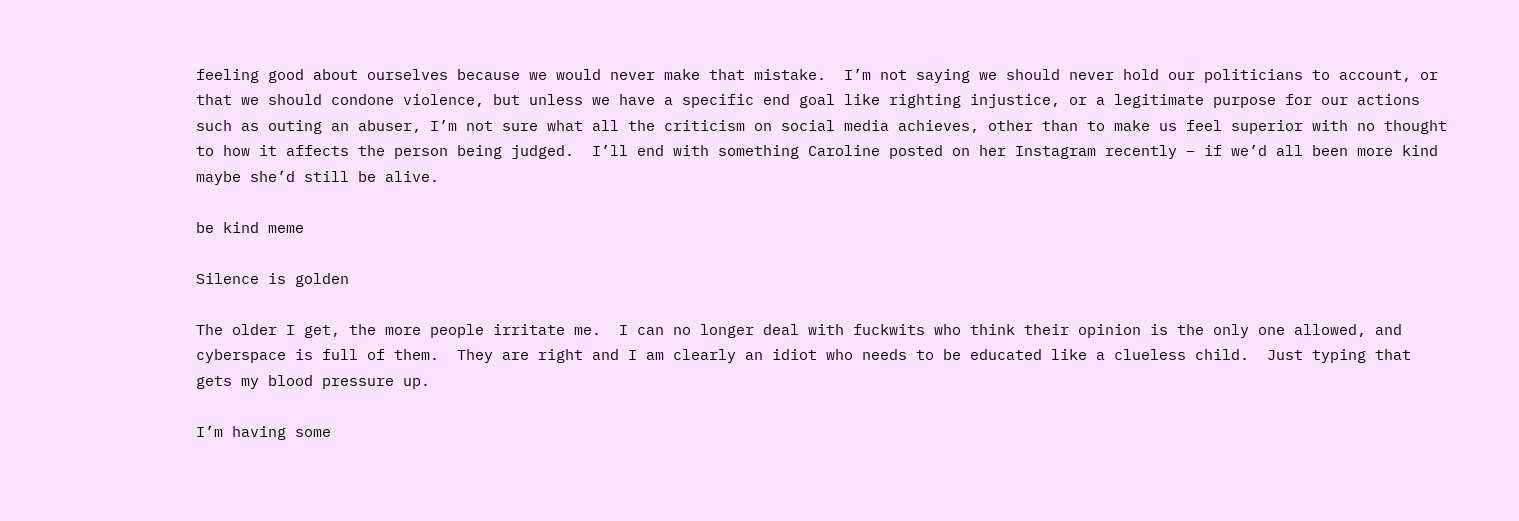feeling good about ourselves because we would never make that mistake.  I’m not saying we should never hold our politicians to account, or that we should condone violence, but unless we have a specific end goal like righting injustice, or a legitimate purpose for our actions such as outing an abuser, I’m not sure what all the criticism on social media achieves, other than to make us feel superior with no thought to how it affects the person being judged.  I’ll end with something Caroline posted on her Instagram recently – if we’d all been more kind maybe she’d still be alive.

be kind meme

Silence is golden

The older I get, the more people irritate me.  I can no longer deal with fuckwits who think their opinion is the only one allowed, and cyberspace is full of them.  They are right and I am clearly an idiot who needs to be educated like a clueless child.  Just typing that gets my blood pressure up.

I’m having some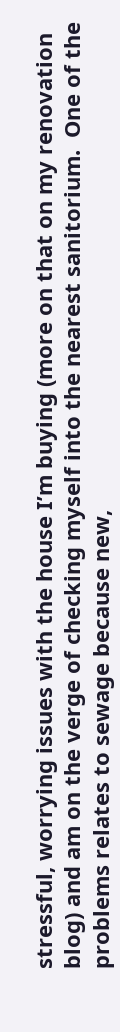stressful, worrying issues with the house I’m buying (more on that on my renovation blog) and am on the verge of checking myself into the nearest sanitorium.  One of the problems relates to sewage because new,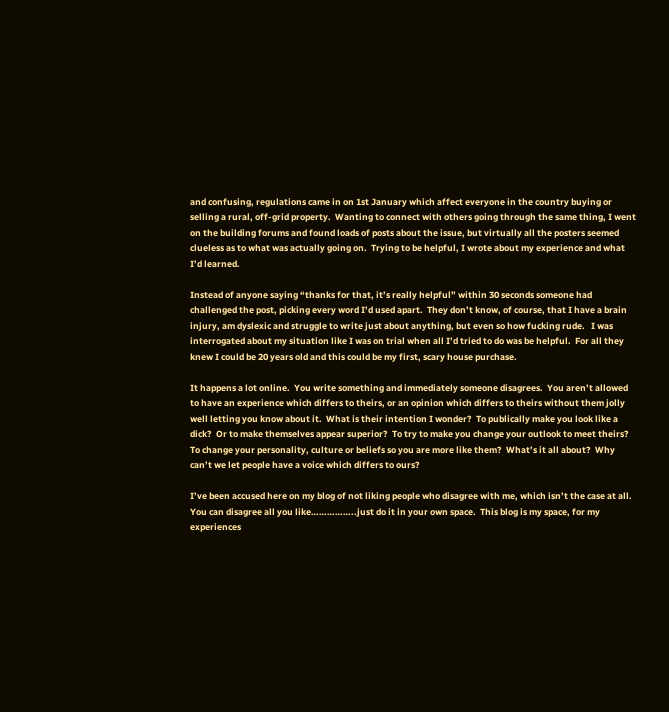and confusing, regulations came in on 1st January which affect everyone in the country buying or selling a rural, off-grid property.  Wanting to connect with others going through the same thing, I went on the building forums and found loads of posts about the issue, but virtually all the posters seemed clueless as to what was actually going on.  Trying to be helpful, I wrote about my experience and what I’d learned.

Instead of anyone saying “thanks for that, it’s really helpful” within 30 seconds someone had challenged the post, picking every word I’d used apart.  They don’t know, of course, that I have a brain injury, am dyslexic and struggle to write just about anything, but even so how fucking rude.   I was interrogated about my situation like I was on trial when all I’d tried to do was be helpful.  For all they knew I could be 20 years old and this could be my first, scary house purchase.

It happens a lot online.  You write something and immediately someone disagrees.  You aren’t allowed to have an experience which differs to theirs, or an opinion which differs to theirs without them jolly well letting you know about it.  What is their intention I wonder?  To publically make you look like a dick?  Or to make themselves appear superior?  To try to make you change your outlook to meet theirs?  To change your personality, culture or beliefs so you are more like them?  What’s it all about?  Why can’t we let people have a voice which differs to ours?

I’ve been accused here on my blog of not liking people who disagree with me, which isn’t the case at all.  You can disagree all you like……………..just do it in your own space.  This blog is my space, for my experiences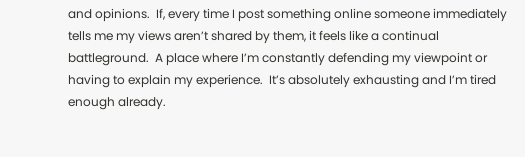and opinions.  If, every time I post something online someone immediately tells me my views aren’t shared by them, it feels like a continual battleground.  A place where I’m constantly defending my viewpoint or having to explain my experience.  It’s absolutely exhausting and I’m tired enough already.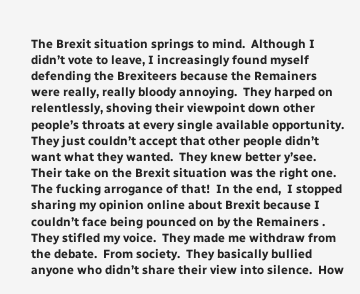The Brexit situation springs to mind.  Although I didn’t vote to leave, I increasingly found myself defending the Brexiteers because the Remainers were really, really bloody annoying.  They harped on relentlessly, shoving their viewpoint down other people’s throats at every single available opportunity.  They just couldn’t accept that other people didn’t want what they wanted.  They knew better y’see.  Their take on the Brexit situation was the right one.  The fucking arrogance of that!  In the end,  I stopped sharing my opinion online about Brexit because I couldn’t face being pounced on by the Remainers .  They stifled my voice.  They made me withdraw from the debate.  From society.  They basically bullied anyone who didn’t share their view into silence.  How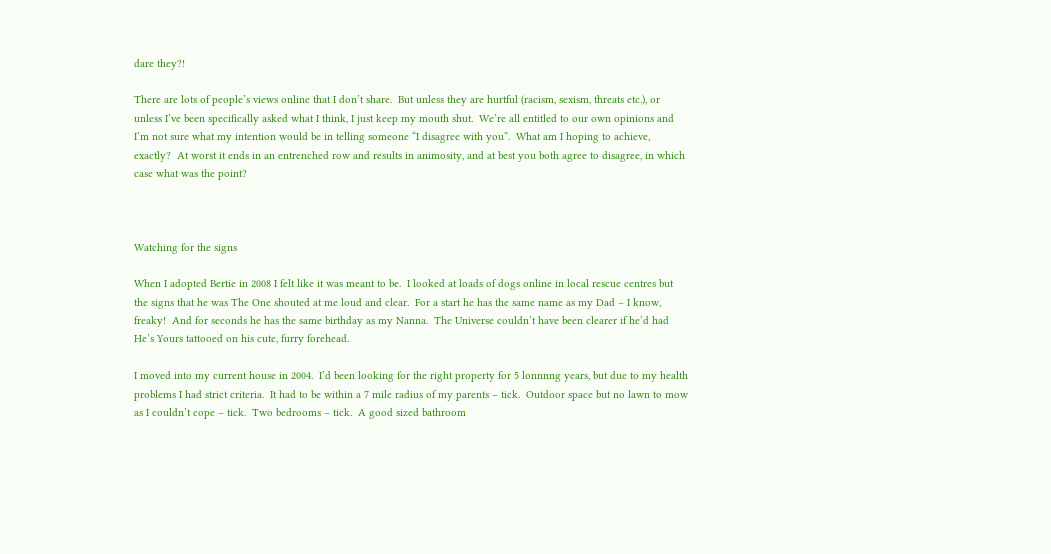dare they?!

There are lots of people’s views online that I don’t share.  But unless they are hurtful (racism, sexism, threats etc.), or unless I’ve been specifically asked what I think, I just keep my mouth shut.  We’re all entitled to our own opinions and I’m not sure what my intention would be in telling someone “I disagree with you”.  What am I hoping to achieve, exactly?  At worst it ends in an entrenched row and results in animosity, and at best you both agree to disagree, in which case what was the point?



Watching for the signs

When I adopted Bertie in 2008 I felt like it was meant to be.  I looked at loads of dogs online in local rescue centres but the signs that he was The One shouted at me loud and clear.  For a start he has the same name as my Dad – I know, freaky!  And for seconds he has the same birthday as my Nanna.  The Universe couldn’t have been clearer if he’d had He’s Yours tattooed on his cute, furry forehead.

I moved into my current house in 2004.  I’d been looking for the right property for 5 lonnnng years, but due to my health problems I had strict criteria.  It had to be within a 7 mile radius of my parents – tick.  Outdoor space but no lawn to mow as I couldn’t cope – tick.  Two bedrooms – tick.  A good sized bathroom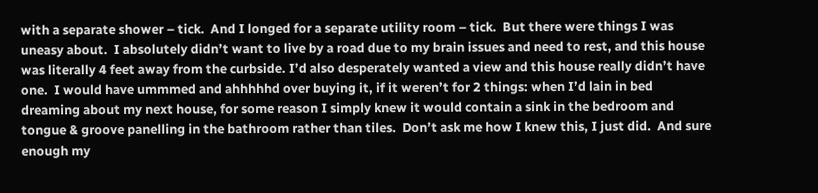with a separate shower – tick.  And I longed for a separate utility room – tick.  But there were things I was uneasy about.  I absolutely didn’t want to live by a road due to my brain issues and need to rest, and this house was literally 4 feet away from the curbside. I’d also desperately wanted a view and this house really didn’t have one.  I would have ummmed and ahhhhhd over buying it, if it weren’t for 2 things: when I’d lain in bed dreaming about my next house, for some reason I simply knew it would contain a sink in the bedroom and tongue & groove panelling in the bathroom rather than tiles.  Don’t ask me how I knew this, I just did.  And sure enough my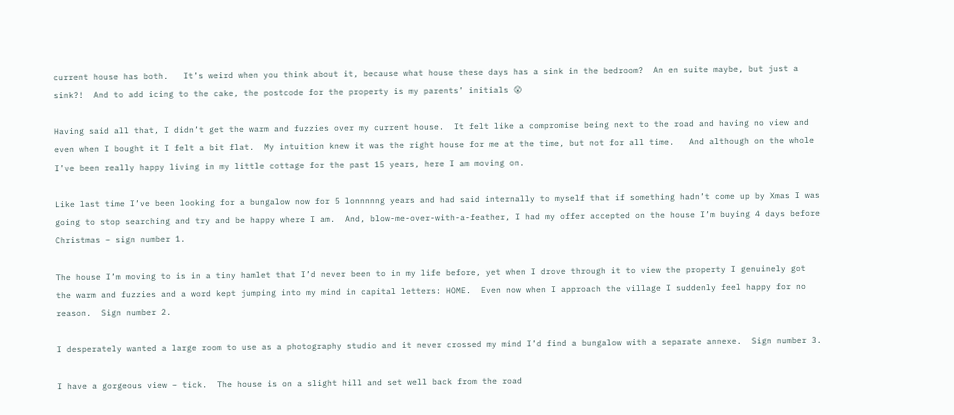current house has both.   It’s weird when you think about it, because what house these days has a sink in the bedroom?  An en suite maybe, but just a sink?!  And to add icing to the cake, the postcode for the property is my parents’ initials 😮

Having said all that, I didn’t get the warm and fuzzies over my current house.  It felt like a compromise being next to the road and having no view and even when I bought it I felt a bit flat.  My intuition knew it was the right house for me at the time, but not for all time.   And although on the whole I’ve been really happy living in my little cottage for the past 15 years, here I am moving on.

Like last time I’ve been looking for a bungalow now for 5 lonnnnng years and had said internally to myself that if something hadn’t come up by Xmas I was going to stop searching and try and be happy where I am.  And, blow-me-over-with-a-feather, I had my offer accepted on the house I’m buying 4 days before Christmas – sign number 1.

The house I’m moving to is in a tiny hamlet that I’d never been to in my life before, yet when I drove through it to view the property I genuinely got the warm and fuzzies and a word kept jumping into my mind in capital letters: HOME.  Even now when I approach the village I suddenly feel happy for no reason.  Sign number 2.

I desperately wanted a large room to use as a photography studio and it never crossed my mind I’d find a bungalow with a separate annexe.  Sign number 3.

I have a gorgeous view – tick.  The house is on a slight hill and set well back from the road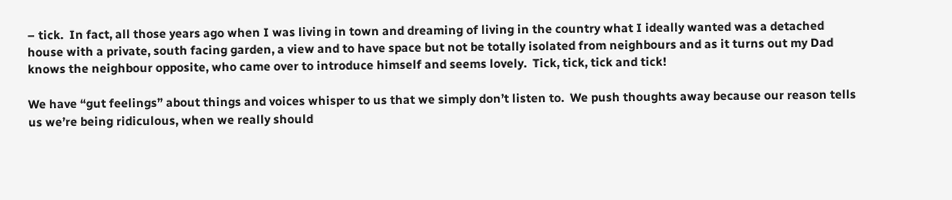– tick.  In fact, all those years ago when I was living in town and dreaming of living in the country what I ideally wanted was a detached house with a private, south facing garden, a view and to have space but not be totally isolated from neighbours and as it turns out my Dad knows the neighbour opposite, who came over to introduce himself and seems lovely.  Tick, tick, tick and tick!

We have “gut feelings” about things and voices whisper to us that we simply don’t listen to.  We push thoughts away because our reason tells us we’re being ridiculous, when we really should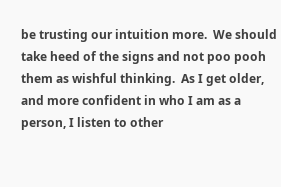be trusting our intuition more.  We should take heed of the signs and not poo pooh them as wishful thinking.  As I get older, and more confident in who I am as a person, I listen to other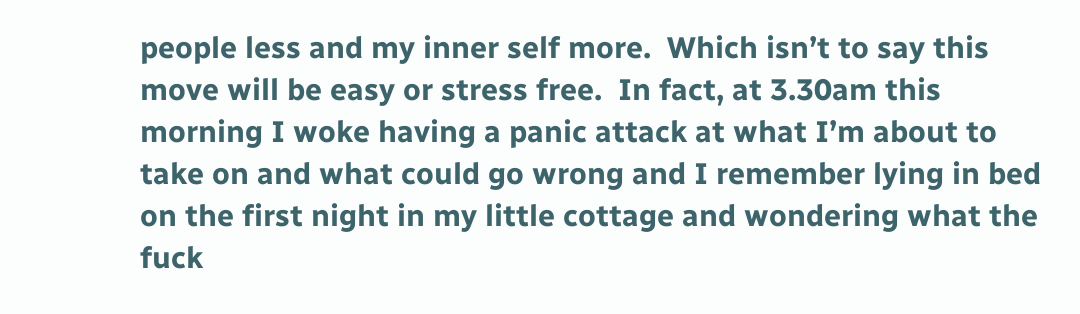people less and my inner self more.  Which isn’t to say this move will be easy or stress free.  In fact, at 3.30am this morning I woke having a panic attack at what I’m about to take on and what could go wrong and I remember lying in bed on the first night in my little cottage and wondering what the fuck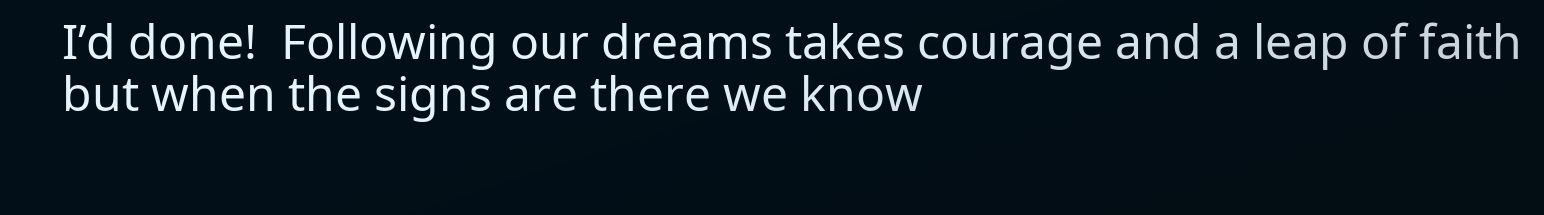I’d done!  Following our dreams takes courage and a leap of faith but when the signs are there we know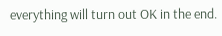everything will turn out OK in the end.